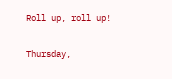Roll up, roll up!

Thursday,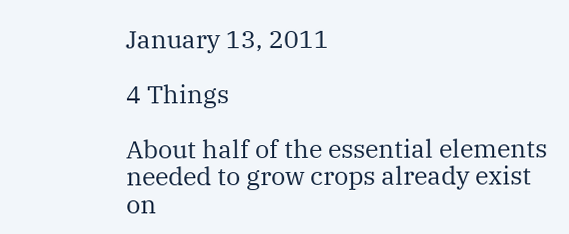January 13, 2011

4 Things

About half of the essential elements needed to grow crops already exist on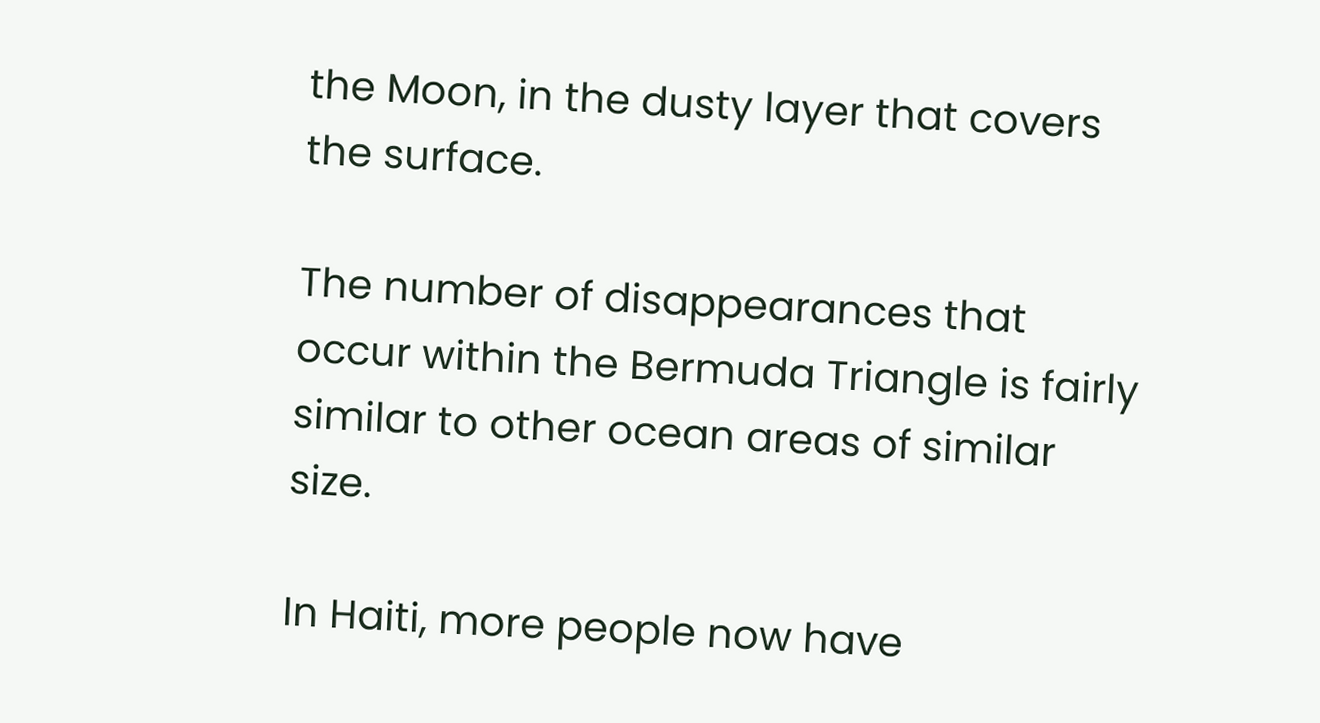the Moon, in the dusty layer that covers the surface.

The number of disappearances that occur within the Bermuda Triangle is fairly similar to other ocean areas of similar size.

In Haiti, more people now have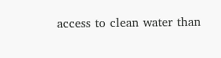access to clean water than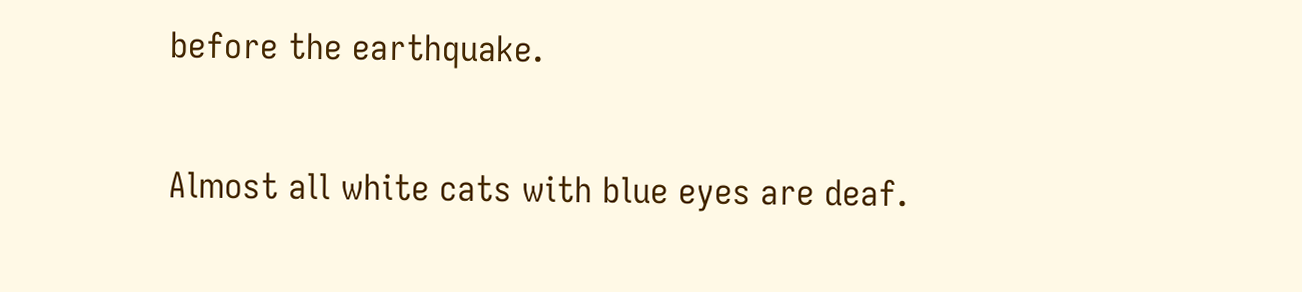before the earthquake.

Almost all white cats with blue eyes are deaf.